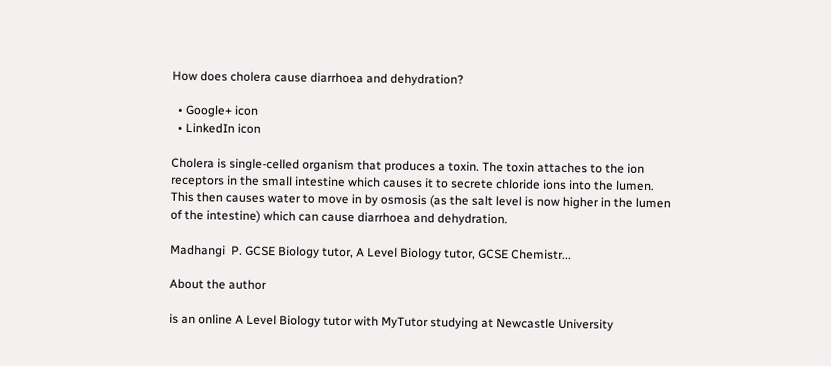How does cholera cause diarrhoea and dehydration?

  • Google+ icon
  • LinkedIn icon

Cholera is single-celled organism that produces a toxin. The toxin attaches to the ion receptors in the small intestine which causes it to secrete chloride ions into the lumen. This then causes water to move in by osmosis (as the salt level is now higher in the lumen of the intestine) which can cause diarrhoea and dehydration.

Madhangi  P. GCSE Biology tutor, A Level Biology tutor, GCSE Chemistr...

About the author

is an online A Level Biology tutor with MyTutor studying at Newcastle University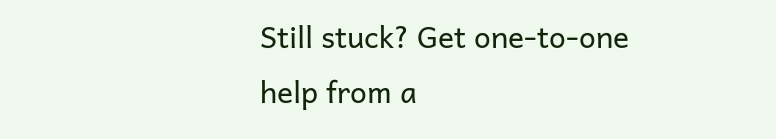Still stuck? Get one-to-one help from a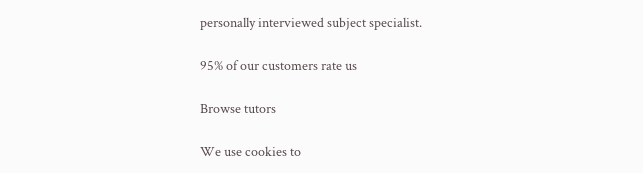personally interviewed subject specialist.

95% of our customers rate us

Browse tutors

We use cookies to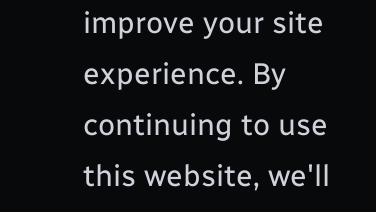improve your site experience. By continuing to use this website, we'll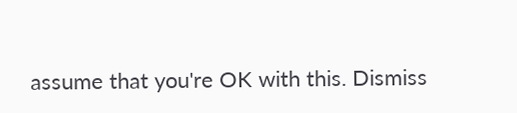assume that you're OK with this. Dismiss